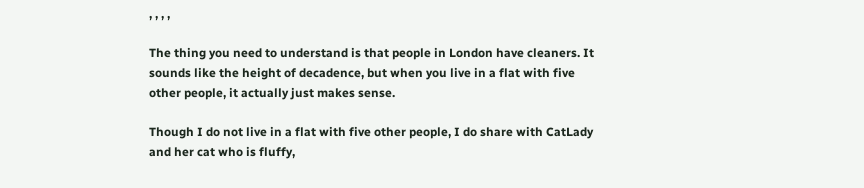, , , ,

The thing you need to understand is that people in London have cleaners. It sounds like the height of decadence, but when you live in a flat with five other people, it actually just makes sense.

Though I do not live in a flat with five other people, I do share with CatLady and her cat who is fluffy,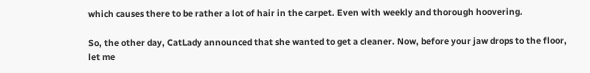which causes there to be rather a lot of hair in the carpet. Even with weekly and thorough hoovering.

So, the other day, CatLady announced that she wanted to get a cleaner. Now, before your jaw drops to the floor, let me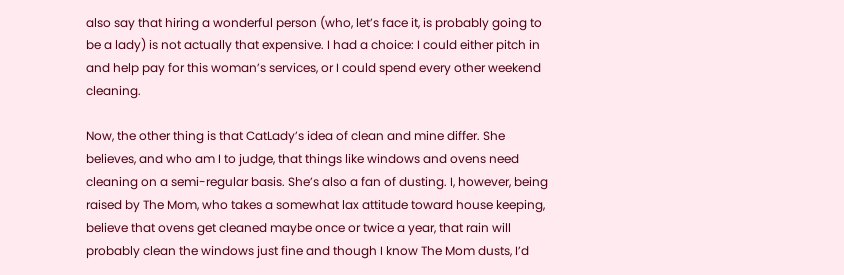also say that hiring a wonderful person (who, let’s face it, is probably going to be a lady) is not actually that expensive. I had a choice: I could either pitch in and help pay for this woman’s services, or I could spend every other weekend cleaning.

Now, the other thing is that CatLady’s idea of clean and mine differ. She believes, and who am I to judge, that things like windows and ovens need cleaning on a semi-regular basis. She’s also a fan of dusting. I, however, being raised by The Mom, who takes a somewhat lax attitude toward house keeping, believe that ovens get cleaned maybe once or twice a year, that rain will probably clean the windows just fine and though I know The Mom dusts, I’d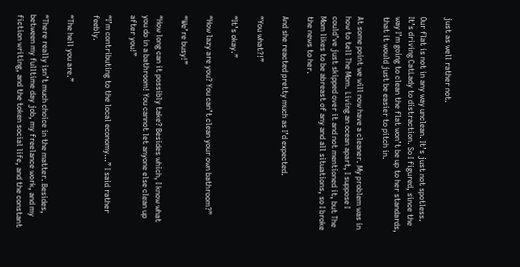just as well rather not.

Our flat is not in any way unclean. It’s just not spotless. It’s driving CatLady to distraction. So I figured, since the way I’m going to clean the flat won’t be up to her standards, that it would just be easier to pitch in.

At some point we will now have a cleaner. My problem was in how to tell The Mom. Living an ocean apart, I suppose I could’ve just skipped over it and not mentioned it, but The Mom likes to be abreast of any and all situations, so I broke the news to her.

And she reacted pretty much as I’d expected.

“You what?!”

“It’s okay.”

“How lazy are you? You can’t clean your own bathroom?”

“We’re busy!”

“How long can it possibly take? Besides which, I know what you do in a bathroom! You cannot let anyone else clean up after you!”

“I’m contributing to the local economy…” I said rather feebly.

“The hell you are.”

“There really isn’t much choice in the matter. Besides, between my fulltime day job, my freelance work, and my fiction writing, and the token social life, and the constant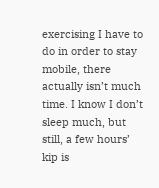exercising I have to do in order to stay mobile, there actually isn’t much time. I know I don’t sleep much, but still, a few hours’ kip is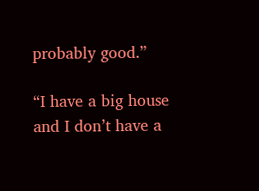probably good.”

“I have a big house and I don’t have a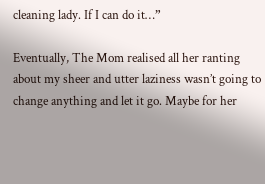cleaning lady. If I can do it…”

Eventually, The Mom realised all her ranting about my sheer and utter laziness wasn’t going to change anything and let it go. Maybe for her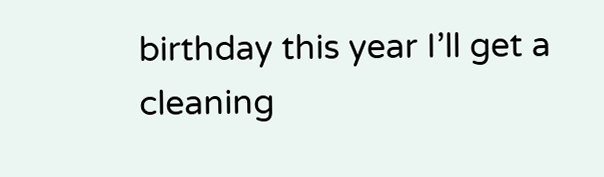birthday this year I’ll get a cleaning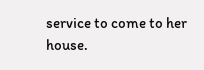service to come to her house.